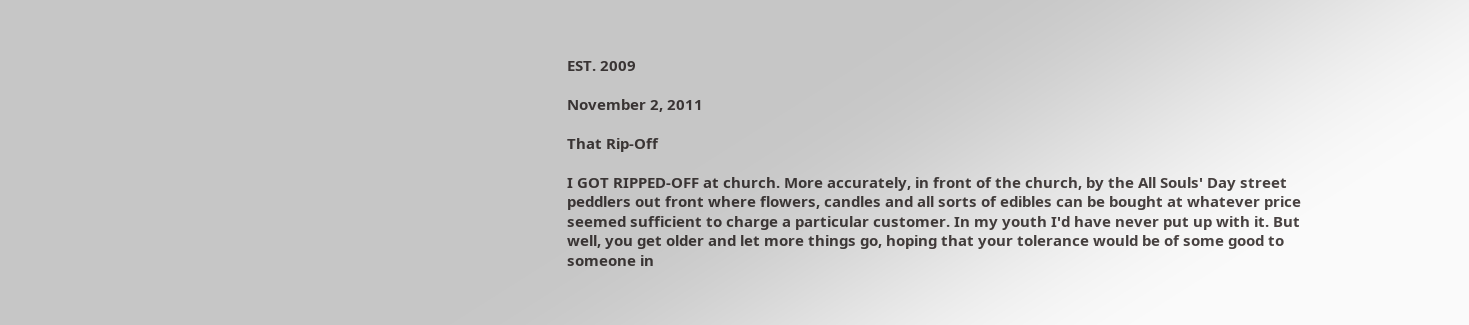EST. 2009

November 2, 2011

That Rip-Off

I GOT RIPPED-OFF at church. More accurately, in front of the church, by the All Souls' Day street peddlers out front where flowers, candles and all sorts of edibles can be bought at whatever price seemed sufficient to charge a particular customer. In my youth I'd have never put up with it. But well, you get older and let more things go, hoping that your tolerance would be of some good to someone in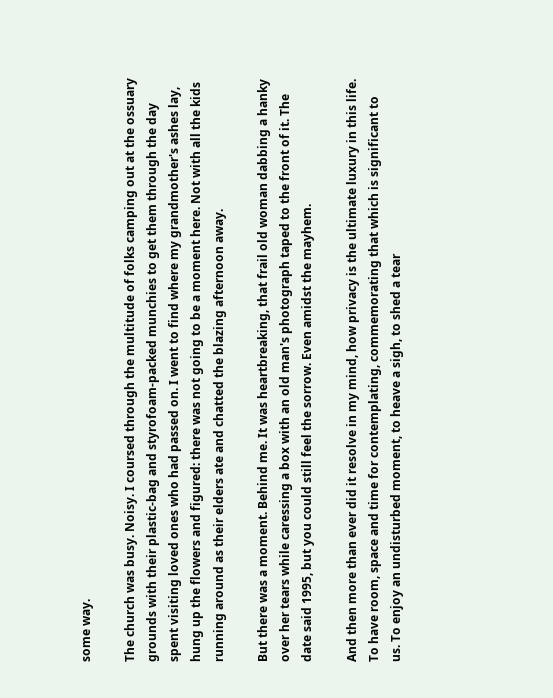some way.

The church was busy. Noisy. I coursed through the multitude of folks camping out at the ossuary grounds with their plastic-bag and styrofoam-packed munchies to get them through the day spent visiting loved ones who had passed on. I went to find where my grandmother's ashes lay, hung up the flowers and figured: there was not going to be a moment here. Not with all the kids running around as their elders ate and chatted the blazing afternoon away.

But there was a moment. Behind me. It was heartbreaking, that frail old woman dabbing a hanky over her tears while caressing a box with an old man's photograph taped to the front of it. The date said 1995, but you could still feel the sorrow. Even amidst the mayhem.

And then more than ever did it resolve in my mind, how privacy is the ultimate luxury in this life. To have room, space and time for contemplating, commemorating that which is significant to us. To enjoy an undisturbed moment, to heave a sigh, to shed a tear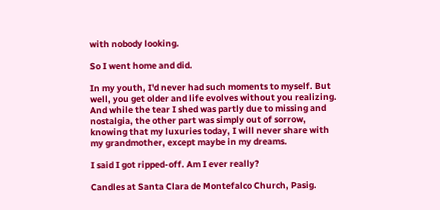with nobody looking.

So I went home and did.

In my youth, I'd never had such moments to myself. But well, you get older and life evolves without you realizing. And while the tear I shed was partly due to missing and nostalgia, the other part was simply out of sorrow, knowing that my luxuries today, I will never share with my grandmother, except maybe in my dreams.

I said I got ripped-off. Am I ever really?

Candles at Santa Clara de Montefalco Church, Pasig.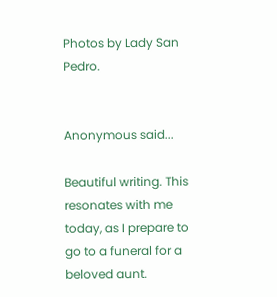Photos by Lady San Pedro.


Anonymous said...

Beautiful writing. This resonates with me today, as I prepare to go to a funeral for a beloved aunt.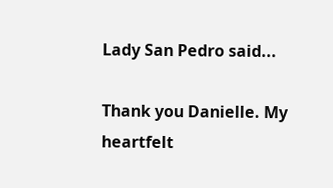Lady San Pedro said...

Thank you Danielle. My heartfelt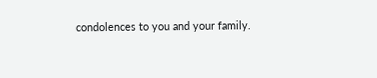condolences to you and your family.